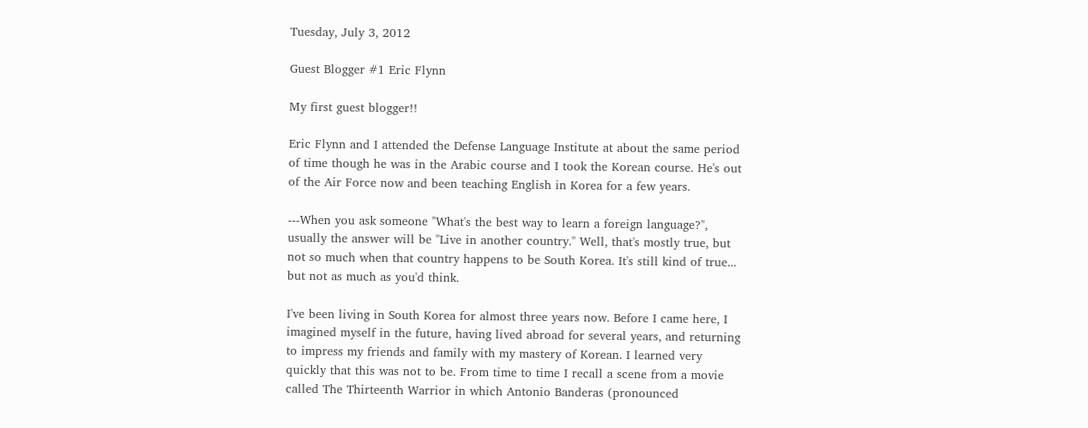Tuesday, July 3, 2012

Guest Blogger #1 Eric Flynn

My first guest blogger!!

Eric Flynn and I attended the Defense Language Institute at about the same period of time though he was in the Arabic course and I took the Korean course. He's out of the Air Force now and been teaching English in Korea for a few years.

---When you ask someone "What's the best way to learn a foreign language?", usually the answer will be "Live in another country." Well, that's mostly true, but not so much when that country happens to be South Korea. It's still kind of true... but not as much as you'd think.

I've been living in South Korea for almost three years now. Before I came here, I imagined myself in the future, having lived abroad for several years, and returning to impress my friends and family with my mastery of Korean. I learned very quickly that this was not to be. From time to time I recall a scene from a movie called The Thirteenth Warrior in which Antonio Banderas (pronounced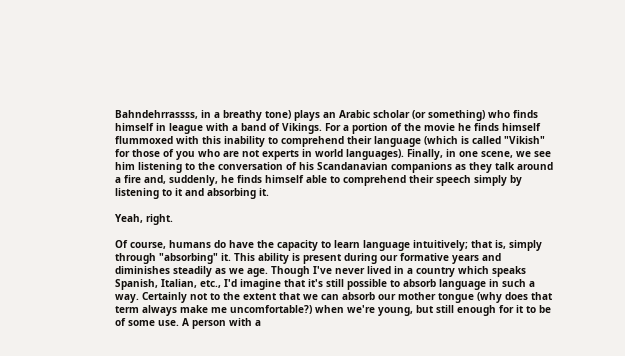Bahndehrrassss, in a breathy tone) plays an Arabic scholar (or something) who finds himself in league with a band of Vikings. For a portion of the movie he finds himself flummoxed with this inability to comprehend their language (which is called "Vikish" for those of you who are not experts in world languages). Finally, in one scene, we see him listening to the conversation of his Scandanavian companions as they talk around a fire and, suddenly, he finds himself able to comprehend their speech simply by listening to it and absorbing it.

Yeah, right.

Of course, humans do have the capacity to learn language intuitively; that is, simply through "absorbing" it. This ability is present during our formative years and diminishes steadily as we age. Though I've never lived in a country which speaks Spanish, Italian, etc., I'd imagine that it's still possible to absorb language in such a way. Certainly not to the extent that we can absorb our mother tongue (why does that term always make me uncomfortable?) when we're young, but still enough for it to be of some use. A person with a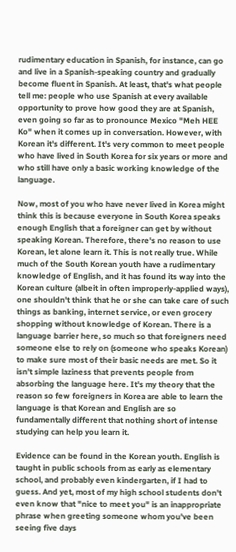rudimentary education in Spanish, for instance, can go and live in a Spanish-speaking country and gradually become fluent in Spanish. At least, that's what people tell me: people who use Spanish at every available opportunity to prove how good they are at Spanish, even going so far as to pronounce Mexico "Meh HEE Ko" when it comes up in conversation. However, with Korean it's different. It's very common to meet people who have lived in South Korea for six years or more and who still have only a basic working knowledge of the language.

Now, most of you who have never lived in Korea might think this is because everyone in South Korea speaks enough English that a foreigner can get by without speaking Korean. Therefore, there's no reason to use Korean, let alone learn it. This is not really true. While much of the South Korean youth have a rudimentary knowledge of English, and it has found its way into the Korean culture (albeit in often improperly-applied ways), one shouldn't think that he or she can take care of such things as banking, internet service, or even grocery shopping without knowledge of Korean. There is a language barrier here, so much so that foreigners need someone else to rely on (someone who speaks Korean) to make sure most of their basic needs are met. So it isn't simple laziness that prevents people from absorbing the language here. It's my theory that the reason so few foreigners in Korea are able to learn the language is that Korean and English are so fundamentally different that nothing short of intense studying can help you learn it.

Evidence can be found in the Korean youth. English is taught in public schools from as early as elementary school, and probably even kindergarten, if I had to guess. And yet, most of my high school students don't even know that "nice to meet you" is an inappropriate phrase when greeting someone whom you've been seeing five days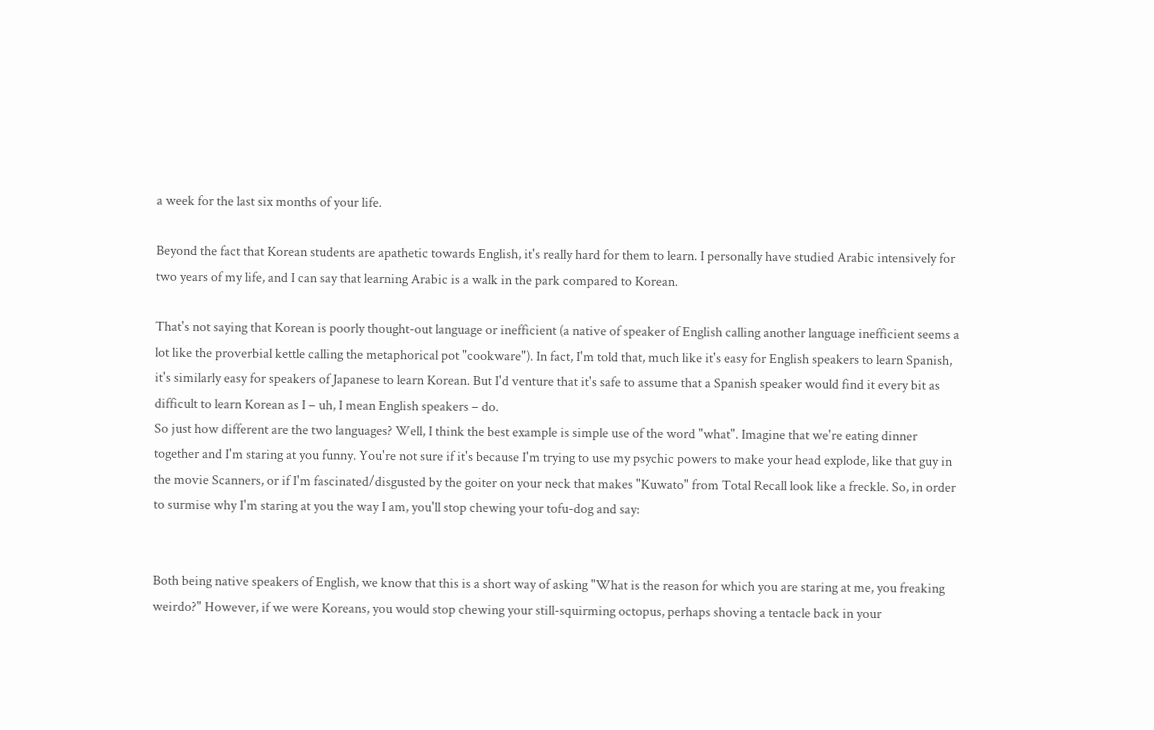a week for the last six months of your life.

Beyond the fact that Korean students are apathetic towards English, it's really hard for them to learn. I personally have studied Arabic intensively for two years of my life, and I can say that learning Arabic is a walk in the park compared to Korean.

That's not saying that Korean is poorly thought-out language or inefficient (a native of speaker of English calling another language inefficient seems a lot like the proverbial kettle calling the metaphorical pot "cookware"). In fact, I'm told that, much like it's easy for English speakers to learn Spanish, it's similarly easy for speakers of Japanese to learn Korean. But I'd venture that it's safe to assume that a Spanish speaker would find it every bit as difficult to learn Korean as I – uh, I mean English speakers – do.
So just how different are the two languages? Well, I think the best example is simple use of the word "what". Imagine that we're eating dinner together and I'm staring at you funny. You're not sure if it's because I'm trying to use my psychic powers to make your head explode, like that guy in the movie Scanners, or if I'm fascinated/disgusted by the goiter on your neck that makes "Kuwato" from Total Recall look like a freckle. So, in order to surmise why I'm staring at you the way I am, you'll stop chewing your tofu-dog and say:


Both being native speakers of English, we know that this is a short way of asking "What is the reason for which you are staring at me, you freaking weirdo?" However, if we were Koreans, you would stop chewing your still-squirming octopus, perhaps shoving a tentacle back in your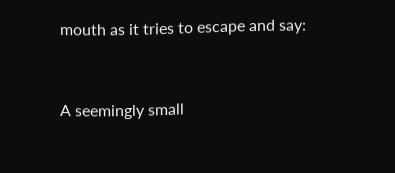mouth as it tries to escape and say:


A seemingly small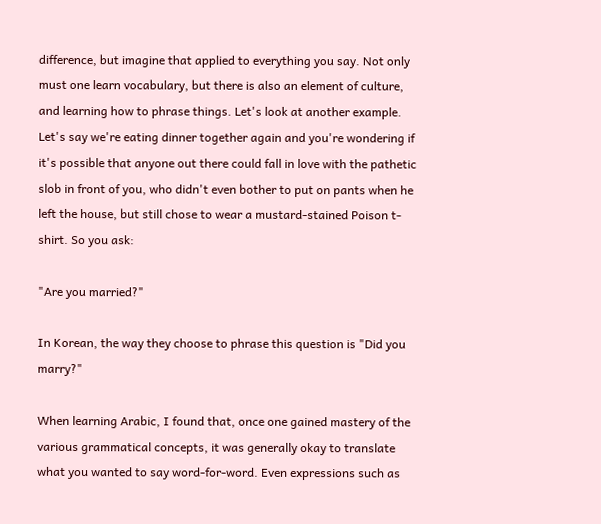difference, but imagine that applied to everything you say. Not only must one learn vocabulary, but there is also an element of culture, and learning how to phrase things. Let's look at another example. Let's say we're eating dinner together again and you're wondering if it's possible that anyone out there could fall in love with the pathetic slob in front of you, who didn't even bother to put on pants when he left the house, but still chose to wear a mustard-stained Poison t-shirt. So you ask:

"Are you married?"

In Korean, the way they choose to phrase this question is "Did you marry?"

When learning Arabic, I found that, once one gained mastery of the various grammatical concepts, it was generally okay to translate what you wanted to say word-for-word. Even expressions such as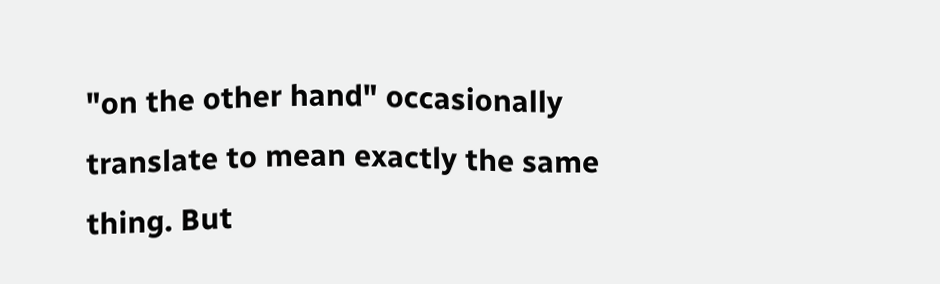"on the other hand" occasionally translate to mean exactly the same thing. But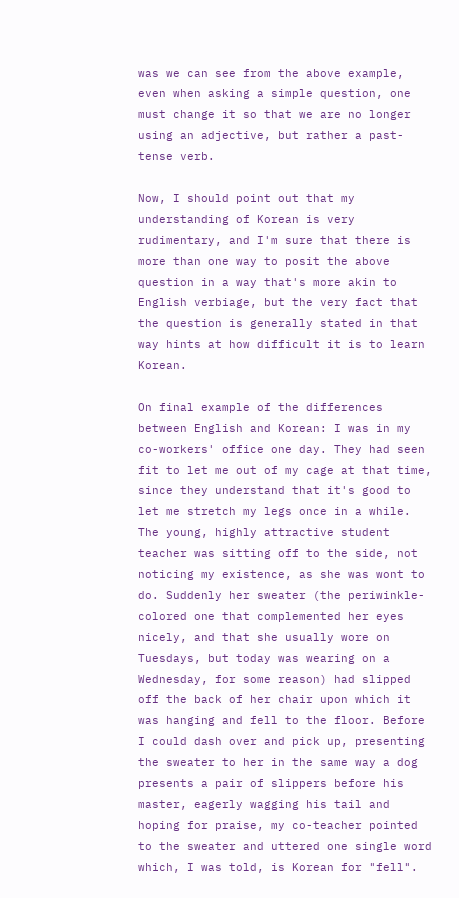was we can see from the above example, even when asking a simple question, one must change it so that we are no longer using an adjective, but rather a past-tense verb.

Now, I should point out that my understanding of Korean is very rudimentary, and I'm sure that there is more than one way to posit the above question in a way that's more akin to English verbiage, but the very fact that the question is generally stated in that way hints at how difficult it is to learn Korean.

On final example of the differences between English and Korean: I was in my co-workers' office one day. They had seen fit to let me out of my cage at that time, since they understand that it's good to let me stretch my legs once in a while. The young, highly attractive student teacher was sitting off to the side, not noticing my existence, as she was wont to do. Suddenly her sweater (the periwinkle-colored one that complemented her eyes nicely, and that she usually wore on Tuesdays, but today was wearing on a Wednesday, for some reason) had slipped off the back of her chair upon which it was hanging and fell to the floor. Before I could dash over and pick up, presenting the sweater to her in the same way a dog presents a pair of slippers before his master, eagerly wagging his tail and hoping for praise, my co-teacher pointed to the sweater and uttered one single word which, I was told, is Korean for "fell".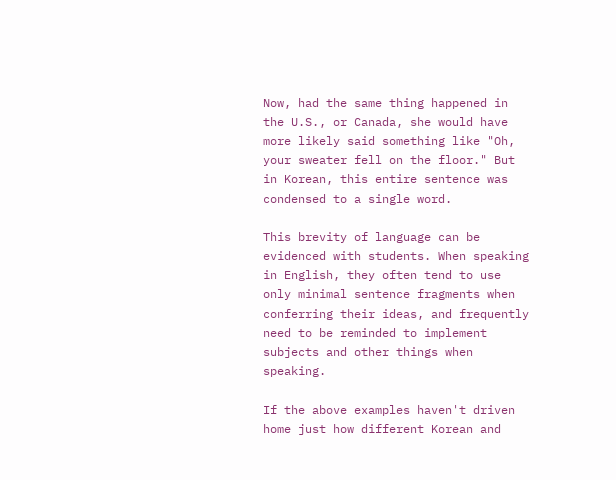Now, had the same thing happened in the U.S., or Canada, she would have more likely said something like "Oh, your sweater fell on the floor." But in Korean, this entire sentence was condensed to a single word.

This brevity of language can be evidenced with students. When speaking in English, they often tend to use only minimal sentence fragments when conferring their ideas, and frequently need to be reminded to implement subjects and other things when speaking.

If the above examples haven't driven home just how different Korean and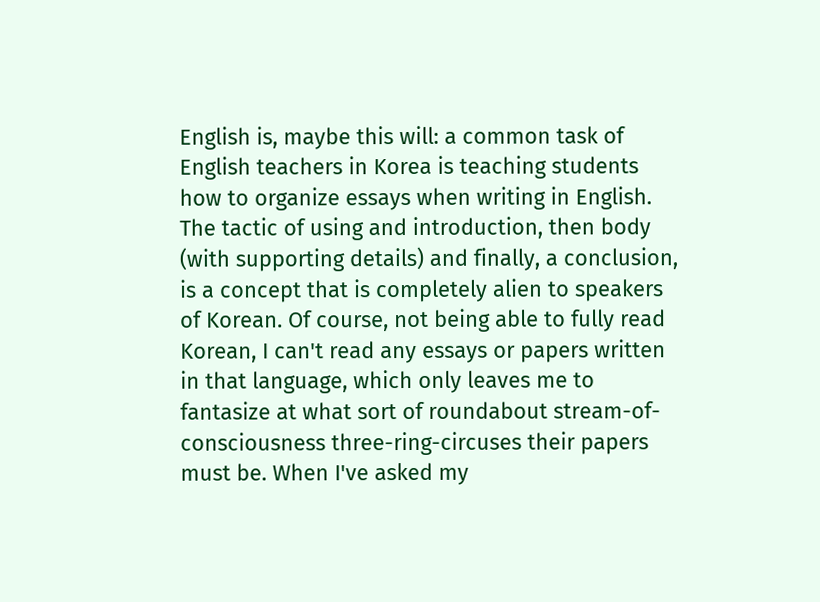English is, maybe this will: a common task of English teachers in Korea is teaching students how to organize essays when writing in English. The tactic of using and introduction, then body (with supporting details) and finally, a conclusion, is a concept that is completely alien to speakers of Korean. Of course, not being able to fully read Korean, I can't read any essays or papers written in that language, which only leaves me to fantasize at what sort of roundabout stream-of-consciousness three-ring-circuses their papers must be. When I've asked my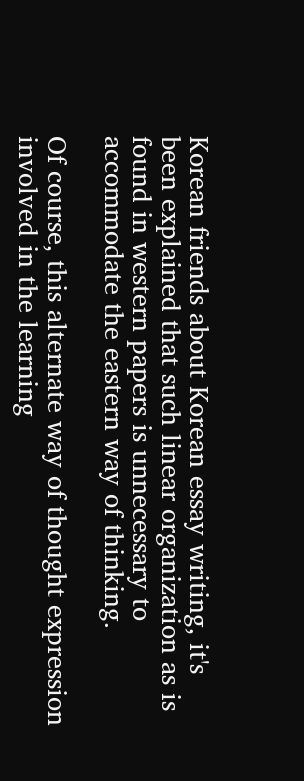Korean friends about Korean essay writing, it's been explained that such linear organization as is found in western papers is unnecessary to accommodate the eastern way of thinking.

Of course, this alternate way of thought expression involved in the learning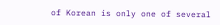of Korean is only one of several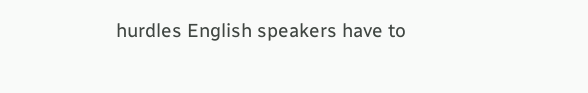hurdles English speakers have to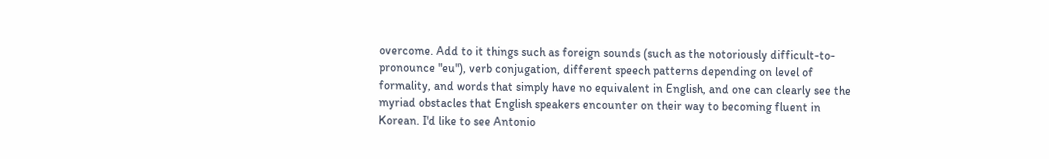overcome. Add to it things such as foreign sounds (such as the notoriously difficult-to-pronounce "eu"), verb conjugation, different speech patterns depending on level of formality, and words that simply have no equivalent in English, and one can clearly see the myriad obstacles that English speakers encounter on their way to becoming fluent in Korean. I'd like to see Antonio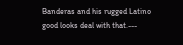Banderas and his rugged Latino good looks deal with that.---